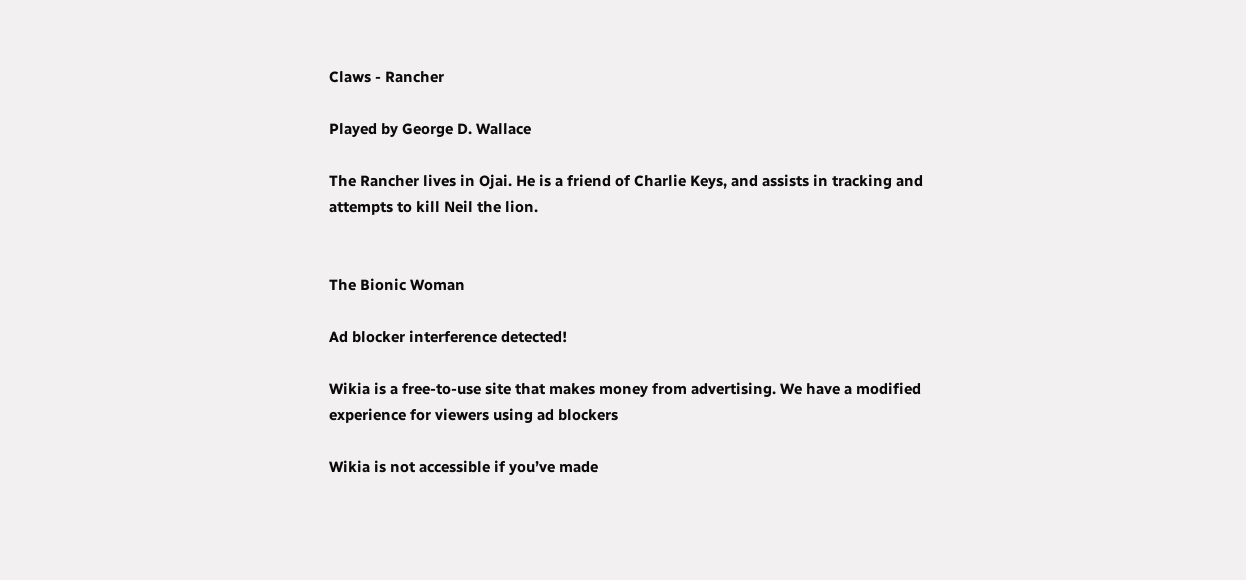Claws - Rancher

Played by George D. Wallace

The Rancher lives in Ojai. He is a friend of Charlie Keys, and assists in tracking and attempts to kill Neil the lion.


The Bionic Woman

Ad blocker interference detected!

Wikia is a free-to-use site that makes money from advertising. We have a modified experience for viewers using ad blockers

Wikia is not accessible if you’ve made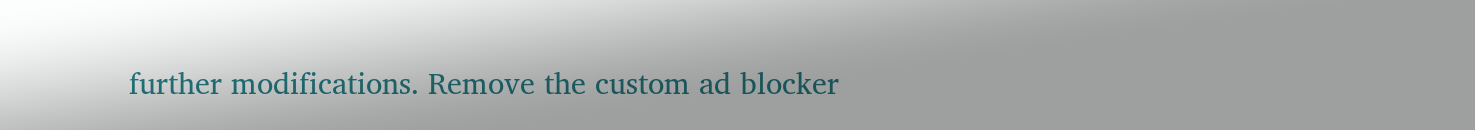further modifications. Remove the custom ad blocker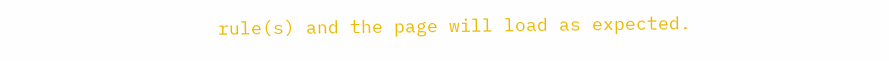rule(s) and the page will load as expected.